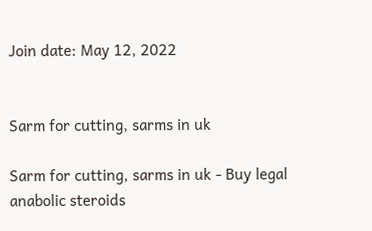Join date: May 12, 2022


Sarm for cutting, sarms in uk

Sarm for cutting, sarms in uk - Buy legal anabolic steroids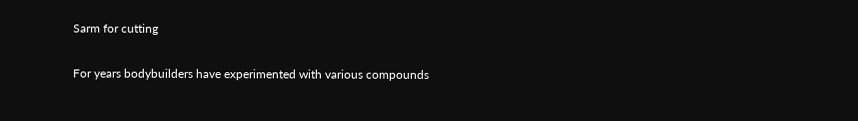Sarm for cutting

For years bodybuilders have experimented with various compounds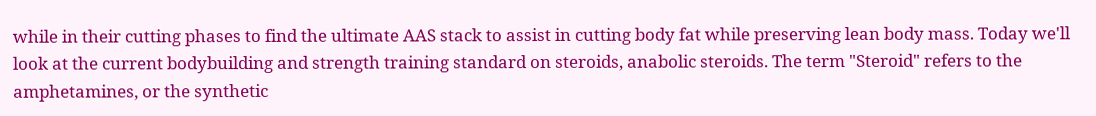while in their cutting phases to find the ultimate AAS stack to assist in cutting body fat while preserving lean body mass. Today we'll look at the current bodybuilding and strength training standard on steroids, anabolic steroids. The term "Steroid" refers to the amphetamines, or the synthetic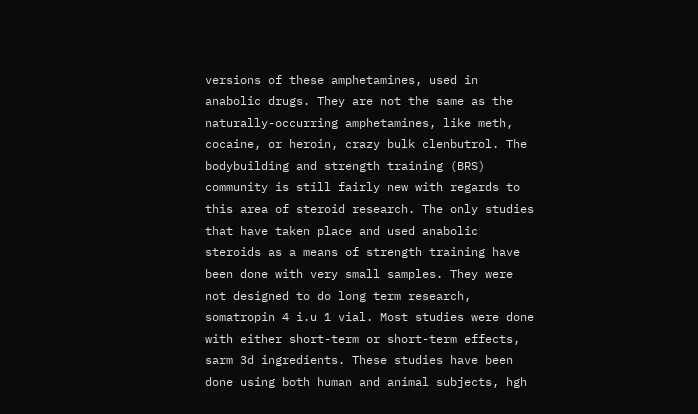versions of these amphetamines, used in anabolic drugs. They are not the same as the naturally-occurring amphetamines, like meth, cocaine, or heroin, crazy bulk clenbutrol. The bodybuilding and strength training (BRS) community is still fairly new with regards to this area of steroid research. The only studies that have taken place and used anabolic steroids as a means of strength training have been done with very small samples. They were not designed to do long term research, somatropin 4 i.u 1 vial. Most studies were done with either short-term or short-term effects, sarm 3d ingredients. These studies have been done using both human and animal subjects, hgh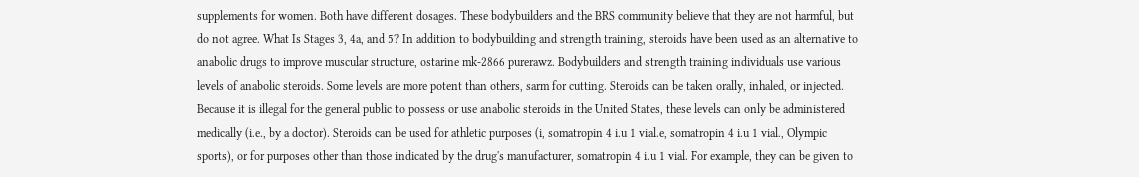supplements for women. Both have different dosages. These bodybuilders and the BRS community believe that they are not harmful, but do not agree. What Is Stages 3, 4a, and 5? In addition to bodybuilding and strength training, steroids have been used as an alternative to anabolic drugs to improve muscular structure, ostarine mk-2866 purerawz. Bodybuilders and strength training individuals use various levels of anabolic steroids. Some levels are more potent than others, sarm for cutting. Steroids can be taken orally, inhaled, or injected. Because it is illegal for the general public to possess or use anabolic steroids in the United States, these levels can only be administered medically (i.e., by a doctor). Steroids can be used for athletic purposes (i, somatropin 4 i.u 1 vial.e, somatropin 4 i.u 1 vial., Olympic sports), or for purposes other than those indicated by the drug's manufacturer, somatropin 4 i.u 1 vial. For example, they can be given to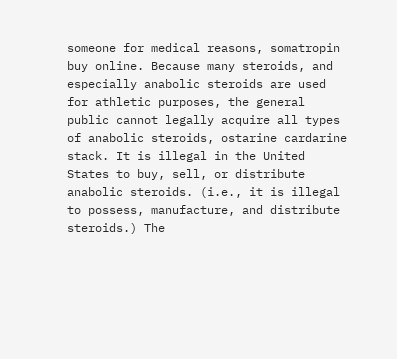someone for medical reasons, somatropin buy online. Because many steroids, and especially anabolic steroids are used for athletic purposes, the general public cannot legally acquire all types of anabolic steroids, ostarine cardarine stack. It is illegal in the United States to buy, sell, or distribute anabolic steroids. (i.e., it is illegal to possess, manufacture, and distribute steroids.) The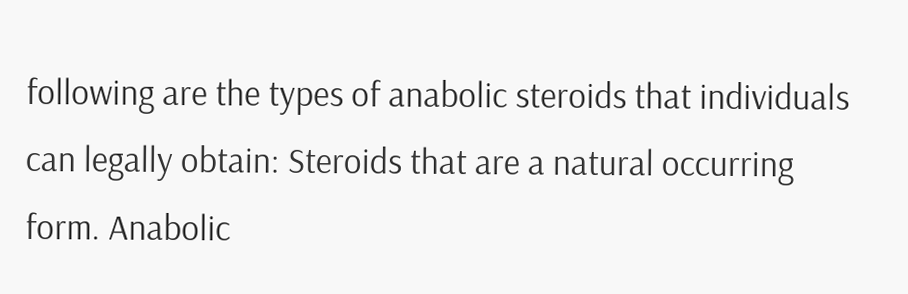following are the types of anabolic steroids that individuals can legally obtain: Steroids that are a natural occurring form. Anabolic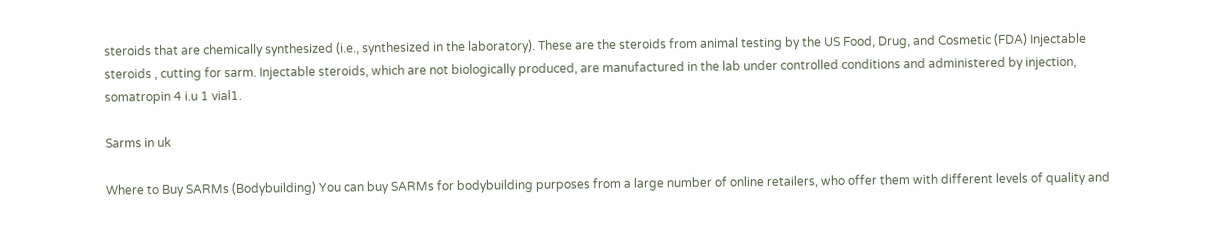steroids that are chemically synthesized (i.e., synthesized in the laboratory). These are the steroids from animal testing by the US Food, Drug, and Cosmetic (FDA) Injectable steroids , cutting for sarm. Injectable steroids, which are not biologically produced, are manufactured in the lab under controlled conditions and administered by injection, somatropin 4 i.u 1 vial1.

Sarms in uk

Where to Buy SARMs (Bodybuilding) You can buy SARMs for bodybuilding purposes from a large number of online retailers, who offer them with different levels of quality and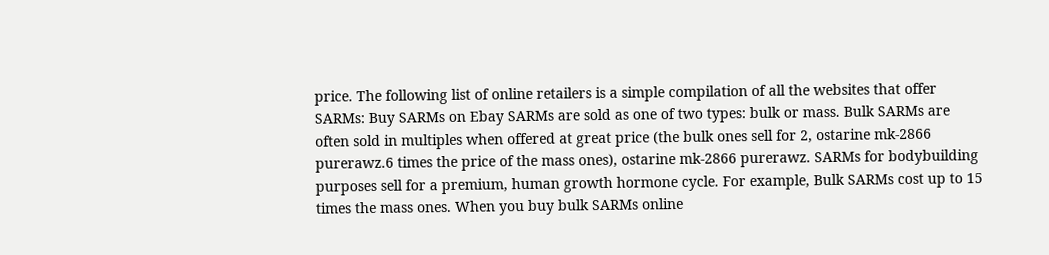price. The following list of online retailers is a simple compilation of all the websites that offer SARMs: Buy SARMs on Ebay SARMs are sold as one of two types: bulk or mass. Bulk SARMs are often sold in multiples when offered at great price (the bulk ones sell for 2, ostarine mk-2866 purerawz.6 times the price of the mass ones), ostarine mk-2866 purerawz. SARMs for bodybuilding purposes sell for a premium, human growth hormone cycle. For example, Bulk SARMs cost up to 15 times the mass ones. When you buy bulk SARMs online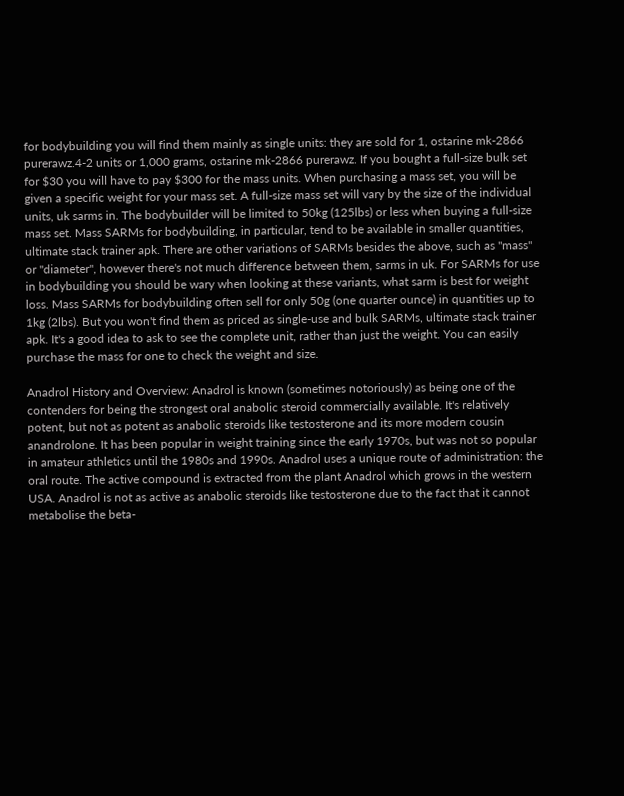for bodybuilding you will find them mainly as single units: they are sold for 1, ostarine mk-2866 purerawz.4-2 units or 1,000 grams, ostarine mk-2866 purerawz. If you bought a full-size bulk set for $30 you will have to pay $300 for the mass units. When purchasing a mass set, you will be given a specific weight for your mass set. A full-size mass set will vary by the size of the individual units, uk sarms in. The bodybuilder will be limited to 50kg (125lbs) or less when buying a full-size mass set. Mass SARMs for bodybuilding, in particular, tend to be available in smaller quantities, ultimate stack trainer apk. There are other variations of SARMs besides the above, such as "mass" or "diameter", however there's not much difference between them, sarms in uk. For SARMs for use in bodybuilding you should be wary when looking at these variants, what sarm is best for weight loss. Mass SARMs for bodybuilding often sell for only 50g (one quarter ounce) in quantities up to 1kg (2lbs). But you won't find them as priced as single-use and bulk SARMs, ultimate stack trainer apk. It's a good idea to ask to see the complete unit, rather than just the weight. You can easily purchase the mass for one to check the weight and size.

Anadrol History and Overview: Anadrol is known (sometimes notoriously) as being one of the contenders for being the strongest oral anabolic steroid commercially available. It's relatively potent, but not as potent as anabolic steroids like testosterone and its more modern cousin anandrolone. It has been popular in weight training since the early 1970s, but was not so popular in amateur athletics until the 1980s and 1990s. Anadrol uses a unique route of administration: the oral route. The active compound is extracted from the plant Anadrol which grows in the western USA. Anadrol is not as active as anabolic steroids like testosterone due to the fact that it cannot metabolise the beta-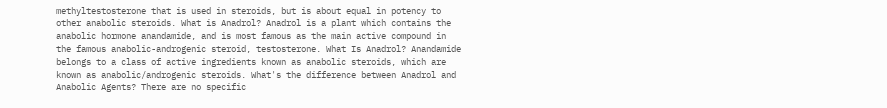methyltestosterone that is used in steroids, but is about equal in potency to other anabolic steroids. What is Anadrol? Anadrol is a plant which contains the anabolic hormone anandamide, and is most famous as the main active compound in the famous anabolic-androgenic steroid, testosterone. What Is Anadrol? Anandamide belongs to a class of active ingredients known as anabolic steroids, which are known as anabolic/androgenic steroids. What's the difference between Anadrol and Anabolic Agents? There are no specific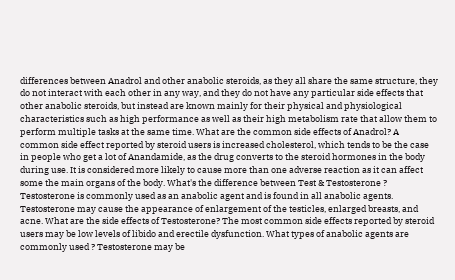differences between Anadrol and other anabolic steroids, as they all share the same structure, they do not interact with each other in any way, and they do not have any particular side effects that other anabolic steroids, but instead are known mainly for their physical and physiological characteristics such as high performance as well as their high metabolism rate that allow them to perform multiple tasks at the same time. What are the common side effects of Anadrol? A common side effect reported by steroid users is increased cholesterol, which tends to be the case in people who get a lot of Anandamide, as the drug converts to the steroid hormones in the body during use. It is considered more likely to cause more than one adverse reaction as it can affect some the main organs of the body. What's the difference between Test & Testosterone ? Testosterone is commonly used as an anabolic agent and is found in all anabolic agents. Testosterone may cause the appearance of enlargement of the testicles, enlarged breasts, and acne. What are the side effects of Testosterone? The most common side effects reported by steroid users may be low levels of libido and erectile dysfunction. What types of anabolic agents are commonly used ? Testosterone may be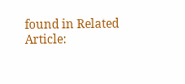found in Related Article: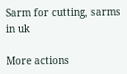Sarm for cutting, sarms in uk

More actions